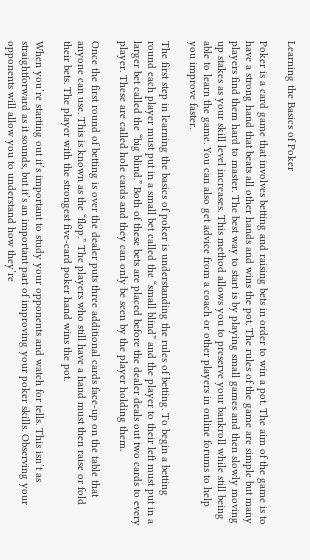Learning the Basics of Poker

Poker is a card game that involves betting and raising bets in order to win a pot. The aim of the game is to have a strong hand that beats all other hands and wins the pot. The rules of the game are simple but many players find them hard to master. The best way to start is by playing small games and then slowly moving up stakes as your skill level increases. This method allows you to preserve your bankroll while still being able to learn the game. You can also get advice from a coach or other players in online forums to help you improve faster.

The first step in learning the basics of poker is understanding the rules of betting. To begin a betting round each player must put in a small bet called the “small blind” and the player to their left must put in a larger bet called the “big blind.” Both of these bets are placed before the dealer deals out two cards to every player. These are called hole cards and they can only be seen by the player holding them.

Once the first round of betting is over the dealer puts three additional cards face-up on the table that anyone can use. This is known as the “flop.” The players who still have a hand must then raise or fold their bets. The player with the strongest five-card poker hand wins the pot.

When you’re starting out it’s important to study your opponents and watch for tells. This isn’t as straightforward as it sounds, but it’s an important part of improving your poker skills. Observing your opponents will allow you to understand how they’re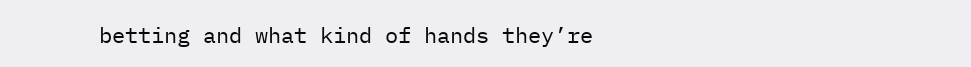betting and what kind of hands they’re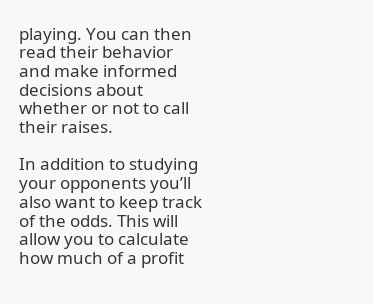playing. You can then read their behavior and make informed decisions about whether or not to call their raises.

In addition to studying your opponents you’ll also want to keep track of the odds. This will allow you to calculate how much of a profit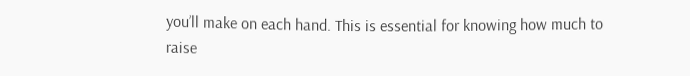you’ll make on each hand. This is essential for knowing how much to raise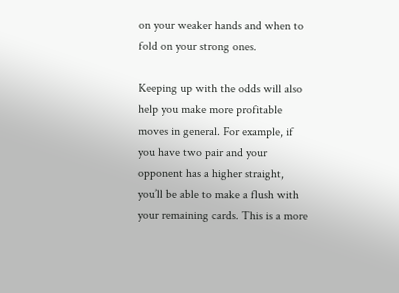on your weaker hands and when to fold on your strong ones.

Keeping up with the odds will also help you make more profitable moves in general. For example, if you have two pair and your opponent has a higher straight, you’ll be able to make a flush with your remaining cards. This is a more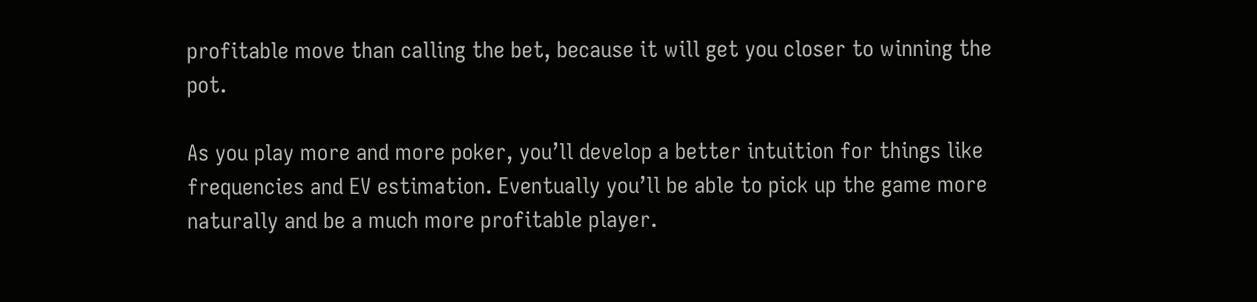profitable move than calling the bet, because it will get you closer to winning the pot.

As you play more and more poker, you’ll develop a better intuition for things like frequencies and EV estimation. Eventually you’ll be able to pick up the game more naturally and be a much more profitable player.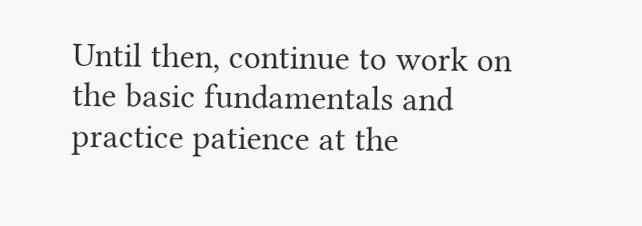Until then, continue to work on the basic fundamentals and practice patience at the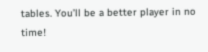tables. You’ll be a better player in no time!